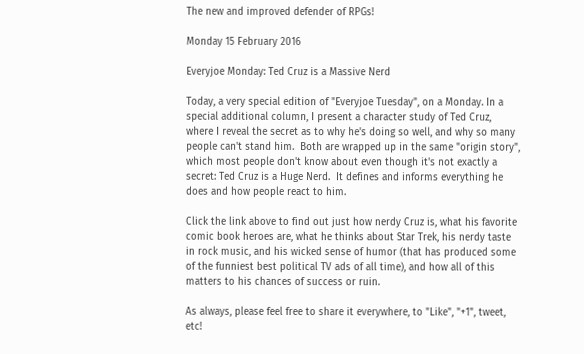The new and improved defender of RPGs!

Monday 15 February 2016

Everyjoe Monday: Ted Cruz is a Massive Nerd

Today, a very special edition of "Everyjoe Tuesday", on a Monday. In a special additional column, I present a character study of Ted Cruz, where I reveal the secret as to why he's doing so well, and why so many people can't stand him.  Both are wrapped up in the same "origin story", which most people don't know about even though it's not exactly a secret: Ted Cruz is a Huge Nerd.  It defines and informs everything he does and how people react to him.

Click the link above to find out just how nerdy Cruz is, what his favorite comic book heroes are, what he thinks about Star Trek, his nerdy taste in rock music, and his wicked sense of humor (that has produced some of the funniest best political TV ads of all time), and how all of this matters to his chances of success or ruin.

As always, please feel free to share it everywhere, to "Like", "+1", tweet, etc!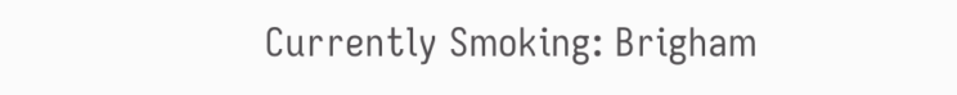Currently Smoking: Brigham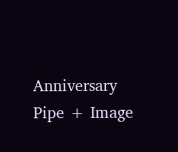Anniversary Pipe + Image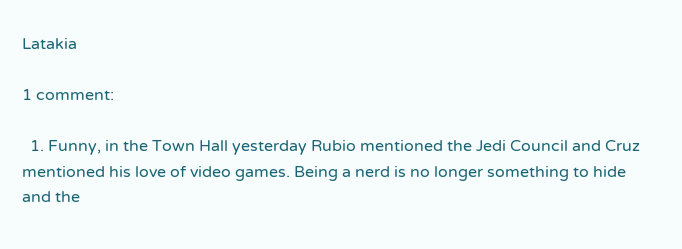Latakia

1 comment:

  1. Funny, in the Town Hall yesterday Rubio mentioned the Jedi Council and Cruz mentioned his love of video games. Being a nerd is no longer something to hide and the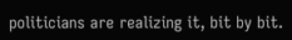politicians are realizing it, bit by bit.